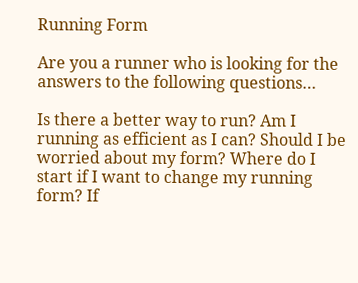Running Form

Are you a runner who is looking for the answers to the following questions…

Is there a better way to run? Am I running as efficient as I can? Should I be worried about my form? Where do I start if I want to change my running form? If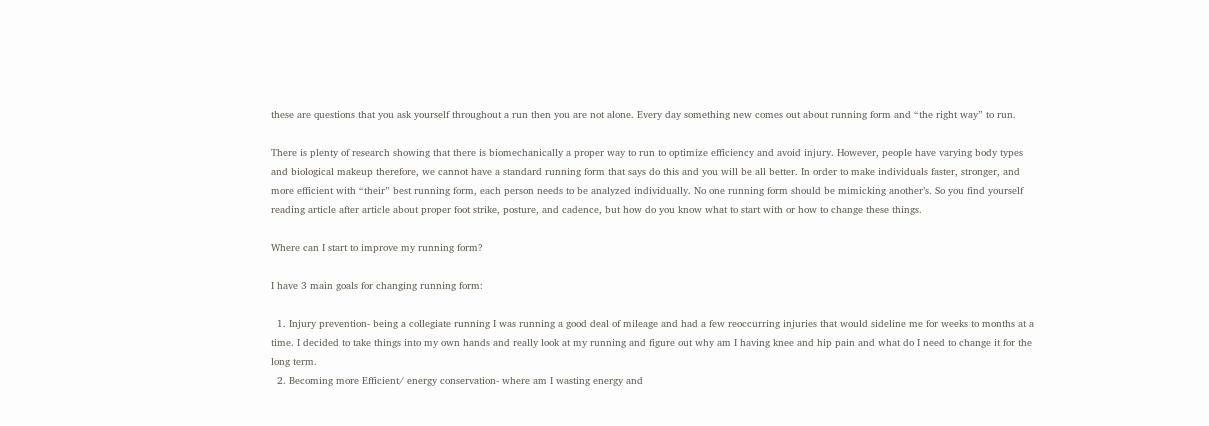these are questions that you ask yourself throughout a run then you are not alone. Every day something new comes out about running form and “the right way” to run.

There is plenty of research showing that there is biomechanically a proper way to run to optimize efficiency and avoid injury. However, people have varying body types and biological makeup therefore, we cannot have a standard running form that says do this and you will be all better. In order to make individuals faster, stronger, and more efficient with “their” best running form, each person needs to be analyzed individually. No one running form should be mimicking another’s. So you find yourself reading article after article about proper foot strike, posture, and cadence, but how do you know what to start with or how to change these things.

Where can I start to improve my running form?

I have 3 main goals for changing running form:

  1. Injury prevention- being a collegiate running I was running a good deal of mileage and had a few reoccurring injuries that would sideline me for weeks to months at a time. I decided to take things into my own hands and really look at my running and figure out why am I having knee and hip pain and what do I need to change it for the long term.
  2. Becoming more Efficient/ energy conservation- where am I wasting energy and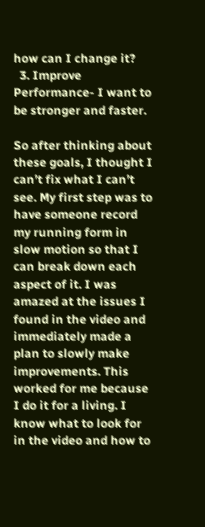how can I change it?
  3. Improve Performance- I want to be stronger and faster.

So after thinking about these goals, I thought I can’t fix what I can’t see. My first step was to have someone record my running form in slow motion so that I can break down each aspect of it. I was amazed at the issues I found in the video and immediately made a plan to slowly make improvements. This worked for me because I do it for a living. I know what to look for in the video and how to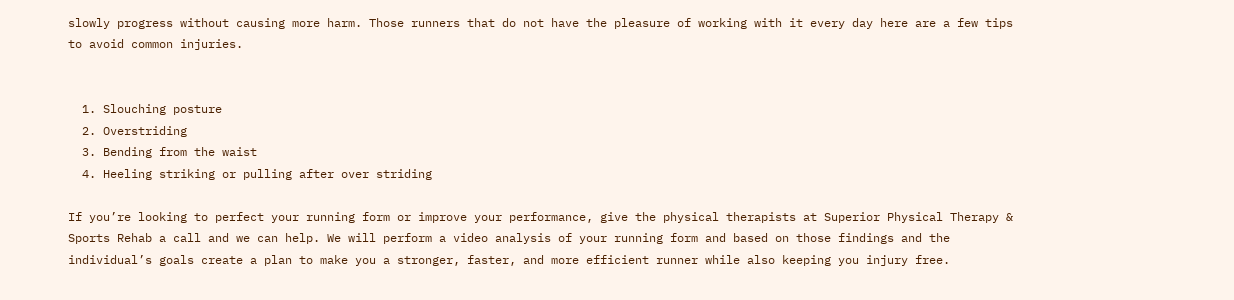slowly progress without causing more harm. Those runners that do not have the pleasure of working with it every day here are a few tips to avoid common injuries.


  1. Slouching posture
  2. Overstriding
  3. Bending from the waist
  4. Heeling striking or pulling after over striding

If you’re looking to perfect your running form or improve your performance, give the physical therapists at Superior Physical Therapy & Sports Rehab a call and we can help. We will perform a video analysis of your running form and based on those findings and the individual’s goals create a plan to make you a stronger, faster, and more efficient runner while also keeping you injury free.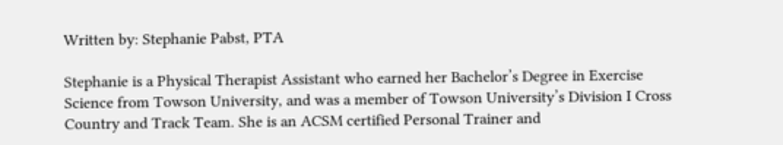Written by: Stephanie Pabst, PTA

Stephanie is a Physical Therapist Assistant who earned her Bachelor’s Degree in Exercise Science from Towson University, and was a member of Towson University’s Division I Cross Country and Track Team. She is an ACSM certified Personal Trainer and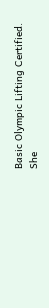Basic Olympic Lifting Certified. She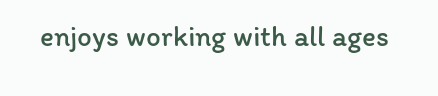enjoys working with all ages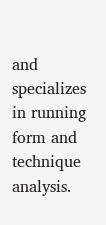and specializes in running form and technique analysis.